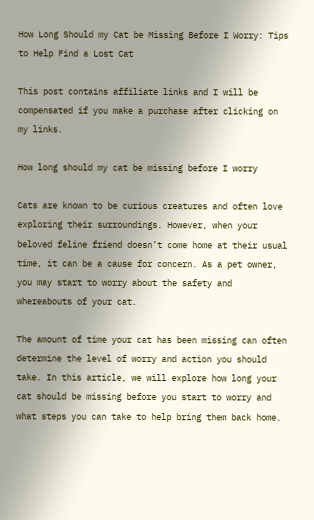How Long Should my Cat be Missing Before I Worry: Tips to Help Find a Lost Cat

This post contains affiliate links and I will be compensated if you make a purchase after clicking on my links.

How long should my cat be missing before I worry

Cats are known to be curious creatures and often love exploring their surroundings. However, when your beloved feline friend doesn’t come home at their usual time, it can be a cause for concern. As a pet owner, you may start to worry about the safety and whereabouts of your cat.

The amount of time your cat has been missing can often determine the level of worry and action you should take. In this article, we will explore how long your cat should be missing before you start to worry and what steps you can take to help bring them back home.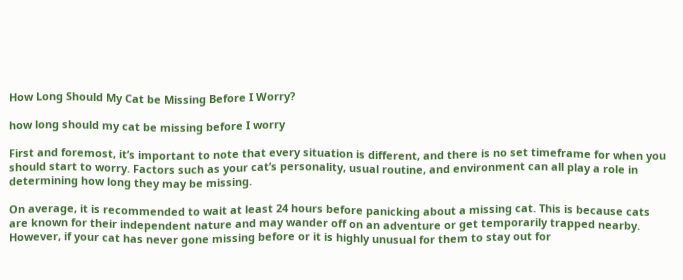How Long Should My Cat be Missing Before I Worry?

how long should my cat be missing before I worry

First and foremost, it’s important to note that every situation is different, and there is no set timeframe for when you should start to worry. Factors such as your cat’s personality, usual routine, and environment can all play a role in determining how long they may be missing.

On average, it is recommended to wait at least 24 hours before panicking about a missing cat. This is because cats are known for their independent nature and may wander off on an adventure or get temporarily trapped nearby. However, if your cat has never gone missing before or it is highly unusual for them to stay out for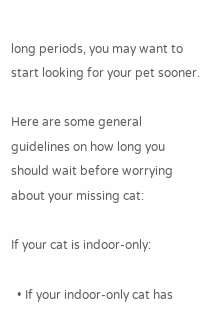long periods, you may want to start looking for your pet sooner.

Here are some general guidelines on how long you should wait before worrying about your missing cat:

If your cat is indoor-only:

  • If your indoor-only cat has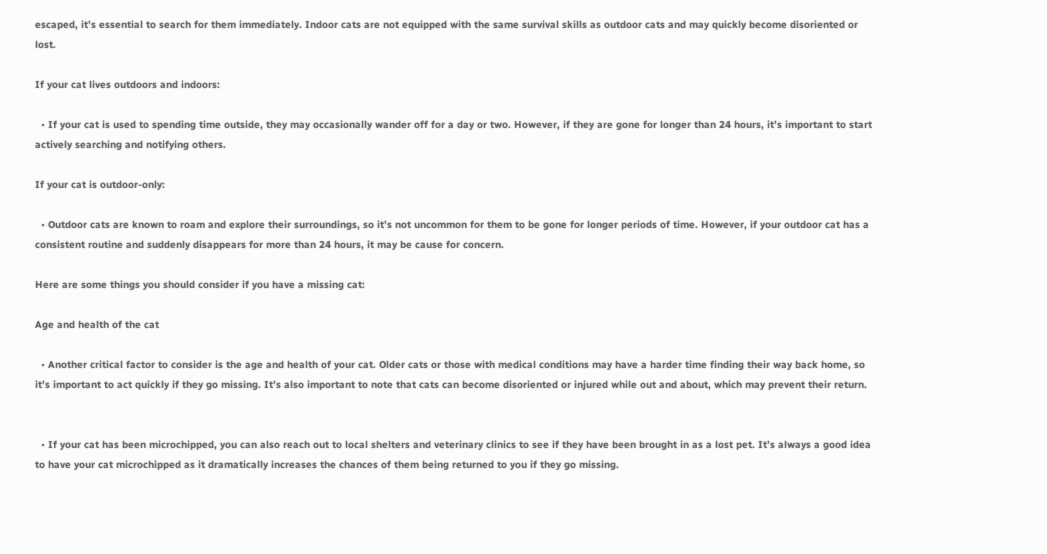escaped, it’s essential to search for them immediately. Indoor cats are not equipped with the same survival skills as outdoor cats and may quickly become disoriented or lost.

If your cat lives outdoors and indoors:

  • If your cat is used to spending time outside, they may occasionally wander off for a day or two. However, if they are gone for longer than 24 hours, it’s important to start actively searching and notifying others.

If your cat is outdoor-only:

  • Outdoor cats are known to roam and explore their surroundings, so it’s not uncommon for them to be gone for longer periods of time. However, if your outdoor cat has a consistent routine and suddenly disappears for more than 24 hours, it may be cause for concern.

Here are some things you should consider if you have a missing cat:

Age and health of the cat

  • Another critical factor to consider is the age and health of your cat. Older cats or those with medical conditions may have a harder time finding their way back home, so it’s important to act quickly if they go missing. It’s also important to note that cats can become disoriented or injured while out and about, which may prevent their return.


  • If your cat has been microchipped, you can also reach out to local shelters and veterinary clinics to see if they have been brought in as a lost pet. It’s always a good idea to have your cat microchipped as it dramatically increases the chances of them being returned to you if they go missing.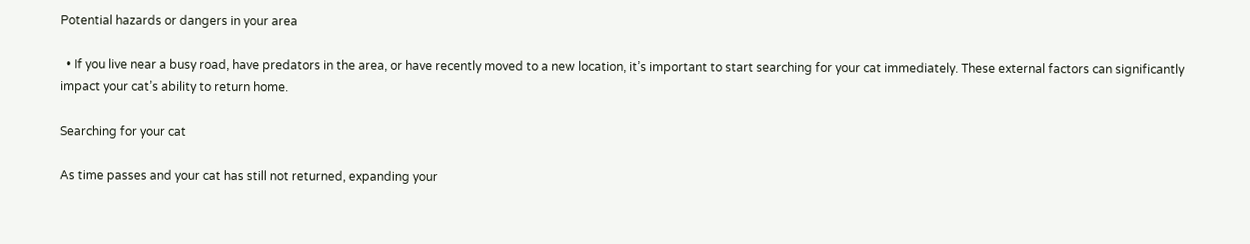Potential hazards or dangers in your area

  • If you live near a busy road, have predators in the area, or have recently moved to a new location, it’s important to start searching for your cat immediately. These external factors can significantly impact your cat’s ability to return home.

Searching for your cat

As time passes and your cat has still not returned, expanding your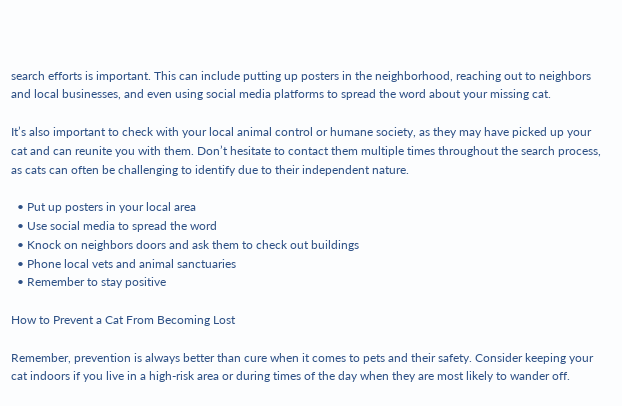search efforts is important. This can include putting up posters in the neighborhood, reaching out to neighbors and local businesses, and even using social media platforms to spread the word about your missing cat.

It’s also important to check with your local animal control or humane society, as they may have picked up your cat and can reunite you with them. Don’t hesitate to contact them multiple times throughout the search process, as cats can often be challenging to identify due to their independent nature.

  • Put up posters in your local area
  • Use social media to spread the word
  • Knock on neighbors doors and ask them to check out buildings
  • Phone local vets and animal sanctuaries
  • Remember to stay positive

How to Prevent a Cat From Becoming Lost

Remember, prevention is always better than cure when it comes to pets and their safety. Consider keeping your cat indoors if you live in a high-risk area or during times of the day when they are most likely to wander off.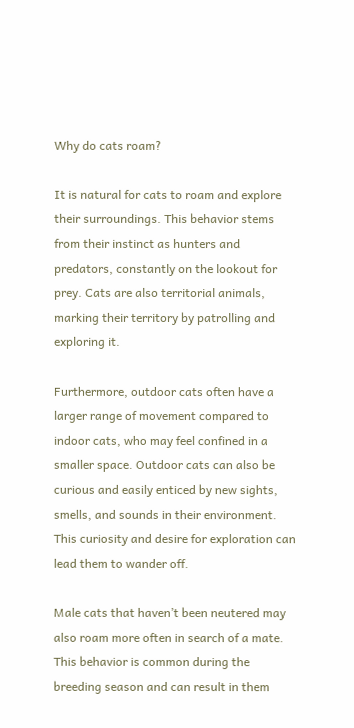Why do cats roam?

It is natural for cats to roam and explore their surroundings. This behavior stems from their instinct as hunters and predators, constantly on the lookout for prey. Cats are also territorial animals, marking their territory by patrolling and exploring it.

Furthermore, outdoor cats often have a larger range of movement compared to indoor cats, who may feel confined in a smaller space. Outdoor cats can also be curious and easily enticed by new sights, smells, and sounds in their environment. This curiosity and desire for exploration can lead them to wander off.

Male cats that haven’t been neutered may also roam more often in search of a mate. This behavior is common during the breeding season and can result in them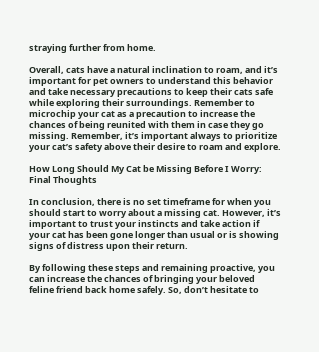straying further from home.

Overall, cats have a natural inclination to roam, and it’s important for pet owners to understand this behavior and take necessary precautions to keep their cats safe while exploring their surroundings. Remember to microchip your cat as a precaution to increase the chances of being reunited with them in case they go missing. Remember, it’s important always to prioritize your cat’s safety above their desire to roam and explore.

How Long Should My Cat be Missing Before I Worry: Final Thoughts

In conclusion, there is no set timeframe for when you should start to worry about a missing cat. However, it’s important to trust your instincts and take action if your cat has been gone longer than usual or is showing signs of distress upon their return.

By following these steps and remaining proactive, you can increase the chances of bringing your beloved feline friend back home safely. So, don’t hesitate to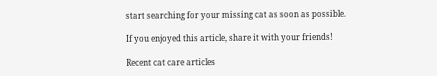start searching for your missing cat as soon as possible.

If you enjoyed this article, share it with your friends!

Recent cat care articles